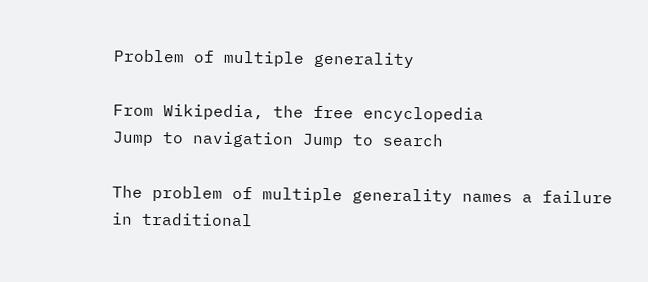Problem of multiple generality

From Wikipedia, the free encyclopedia
Jump to navigation Jump to search

The problem of multiple generality names a failure in traditional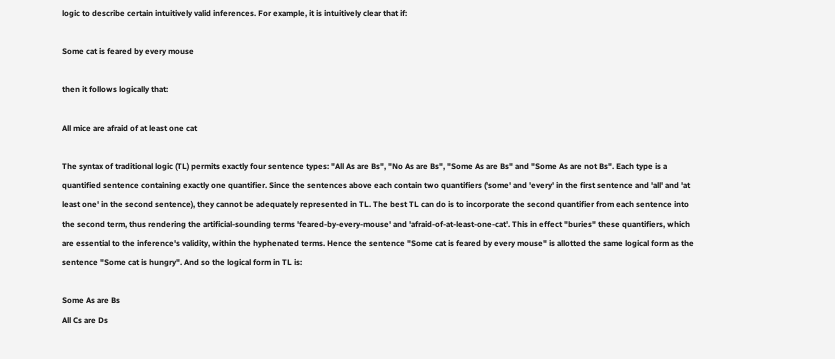logic to describe certain intuitively valid inferences. For example, it is intuitively clear that if:

Some cat is feared by every mouse

then it follows logically that:

All mice are afraid of at least one cat

The syntax of traditional logic (TL) permits exactly four sentence types: "All As are Bs", "No As are Bs", "Some As are Bs" and "Some As are not Bs". Each type is a quantified sentence containing exactly one quantifier. Since the sentences above each contain two quantifiers ('some' and 'every' in the first sentence and 'all' and 'at least one' in the second sentence), they cannot be adequately represented in TL. The best TL can do is to incorporate the second quantifier from each sentence into the second term, thus rendering the artificial-sounding terms 'feared-by-every-mouse' and 'afraid-of-at-least-one-cat'. This in effect "buries" these quantifiers, which are essential to the inference's validity, within the hyphenated terms. Hence the sentence "Some cat is feared by every mouse" is allotted the same logical form as the sentence "Some cat is hungry". And so the logical form in TL is:

Some As are Bs
All Cs are Ds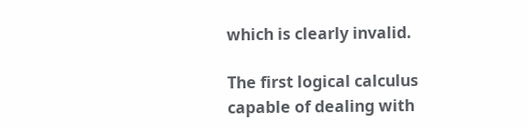which is clearly invalid.

The first logical calculus capable of dealing with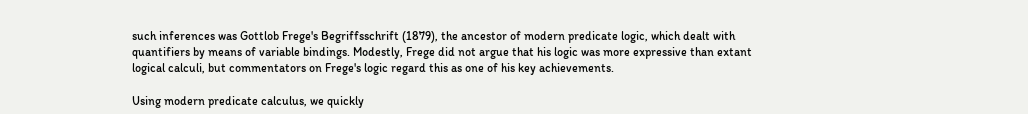such inferences was Gottlob Frege's Begriffsschrift (1879), the ancestor of modern predicate logic, which dealt with quantifiers by means of variable bindings. Modestly, Frege did not argue that his logic was more expressive than extant logical calculi, but commentators on Frege's logic regard this as one of his key achievements.

Using modern predicate calculus, we quickly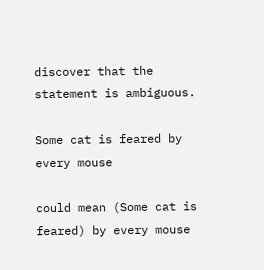discover that the statement is ambiguous.

Some cat is feared by every mouse

could mean (Some cat is feared) by every mouse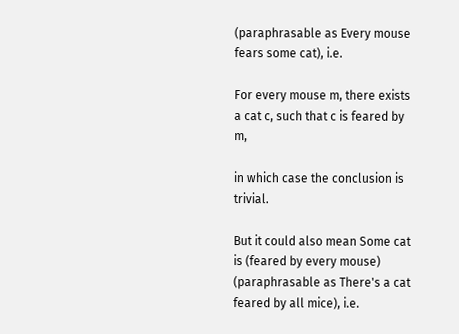(paraphrasable as Every mouse fears some cat), i.e.

For every mouse m, there exists a cat c, such that c is feared by m,

in which case the conclusion is trivial.

But it could also mean Some cat is (feared by every mouse) (paraphrasable as There's a cat feared by all mice), i.e.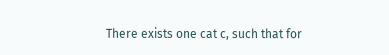There exists one cat c, such that for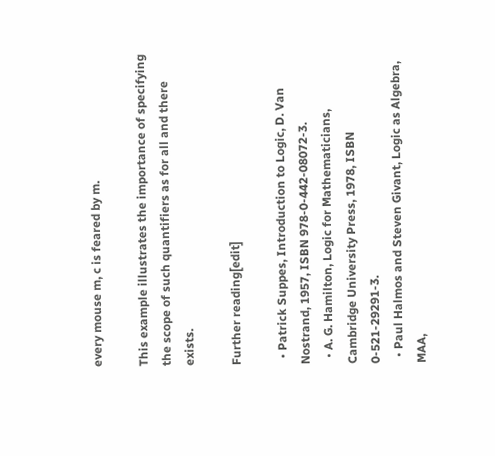every mouse m, c is feared by m.

This example illustrates the importance of specifying the scope of such quantifiers as for all and there exists.

Further reading[edit]

  • Patrick Suppes, Introduction to Logic, D. Van Nostrand, 1957, ISBN 978-0-442-08072-3.
  • A. G. Hamilton, Logic for Mathematicians, Cambridge University Press, 1978, ISBN 0-521-29291-3.
  • Paul Halmos and Steven Givant, Logic as Algebra, MAA,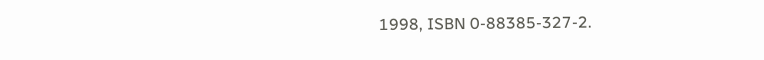1998, ISBN 0-88385-327-2.